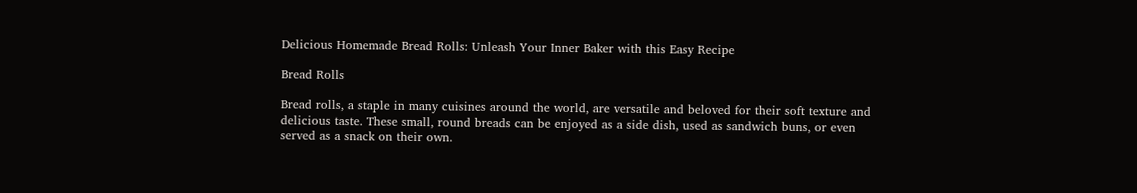Delicious Homemade Bread Rolls: Unleash Your Inner Baker with this Easy Recipe

Bread Rolls

Bread rolls, a staple in many cuisines around the world, are versatile and beloved for their soft texture and delicious taste. These small, round breads can be enjoyed as a side dish, used as sandwich buns, or even served as a snack on their own.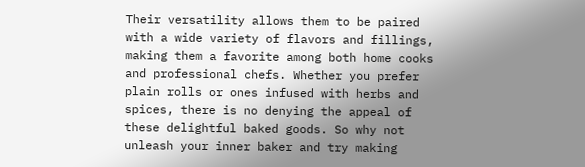Their versatility allows them to be paired with a wide variety of flavors and fillings, making them a favorite among both home cooks and professional chefs. Whether you prefer plain rolls or ones infused with herbs and spices, there is no denying the appeal of these delightful baked goods. So why not unleash your inner baker and try making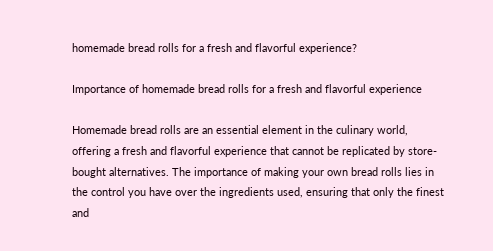homemade bread rolls for a fresh and flavorful experience?

Importance of homemade bread rolls for a fresh and flavorful experience

Homemade bread rolls are an essential element in the culinary world, offering a fresh and flavorful experience that cannot be replicated by store-bought alternatives. The importance of making your own bread rolls lies in the control you have over the ingredients used, ensuring that only the finest and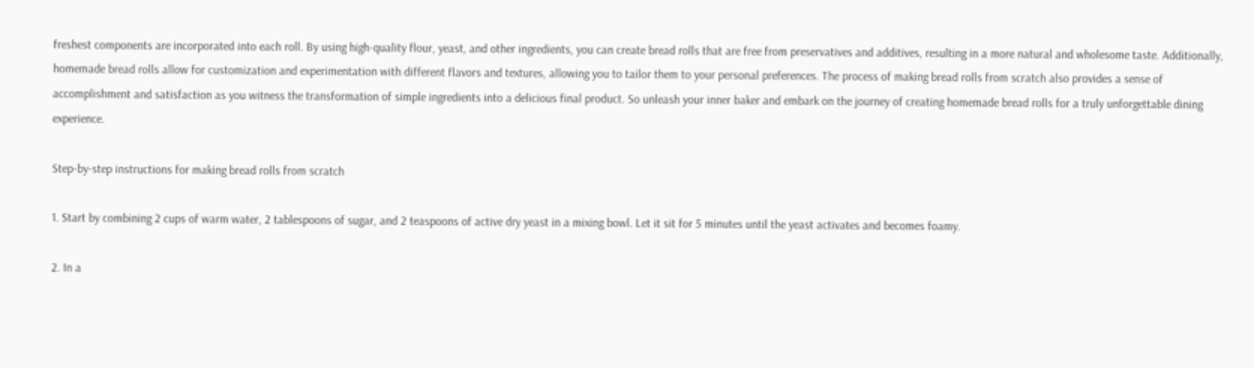freshest components are incorporated into each roll. By using high-quality flour, yeast, and other ingredients, you can create bread rolls that are free from preservatives and additives, resulting in a more natural and wholesome taste. Additionally, homemade bread rolls allow for customization and experimentation with different flavors and textures, allowing you to tailor them to your personal preferences. The process of making bread rolls from scratch also provides a sense of accomplishment and satisfaction as you witness the transformation of simple ingredients into a delicious final product. So unleash your inner baker and embark on the journey of creating homemade bread rolls for a truly unforgettable dining experience.

Step-by-step instructions for making bread rolls from scratch

1. Start by combining 2 cups of warm water, 2 tablespoons of sugar, and 2 teaspoons of active dry yeast in a mixing bowl. Let it sit for 5 minutes until the yeast activates and becomes foamy.

2. In a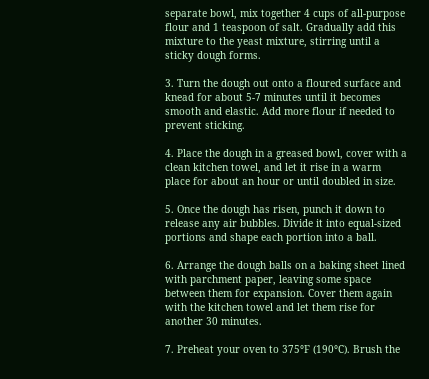separate bowl, mix together 4 cups of all-purpose flour and 1 teaspoon of salt. Gradually add this mixture to the yeast mixture, stirring until a sticky dough forms.

3. Turn the dough out onto a floured surface and knead for about 5-7 minutes until it becomes smooth and elastic. Add more flour if needed to prevent sticking.

4. Place the dough in a greased bowl, cover with a clean kitchen towel, and let it rise in a warm place for about an hour or until doubled in size.

5. Once the dough has risen, punch it down to release any air bubbles. Divide it into equal-sized portions and shape each portion into a ball.

6. Arrange the dough balls on a baking sheet lined with parchment paper, leaving some space between them for expansion. Cover them again with the kitchen towel and let them rise for another 30 minutes.

7. Preheat your oven to 375°F (190°C). Brush the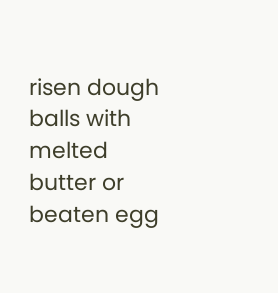risen dough balls with melted butter or beaten egg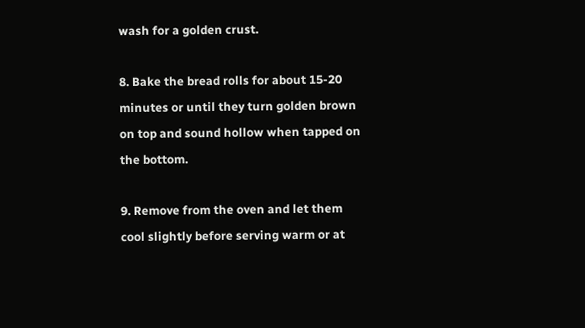wash for a golden crust.

8. Bake the bread rolls for about 15-20 minutes or until they turn golden brown on top and sound hollow when tapped on the bottom.

9. Remove from the oven and let them cool slightly before serving warm or at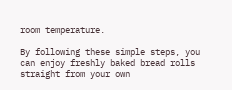room temperature.

By following these simple steps, you can enjoy freshly baked bread rolls straight from your own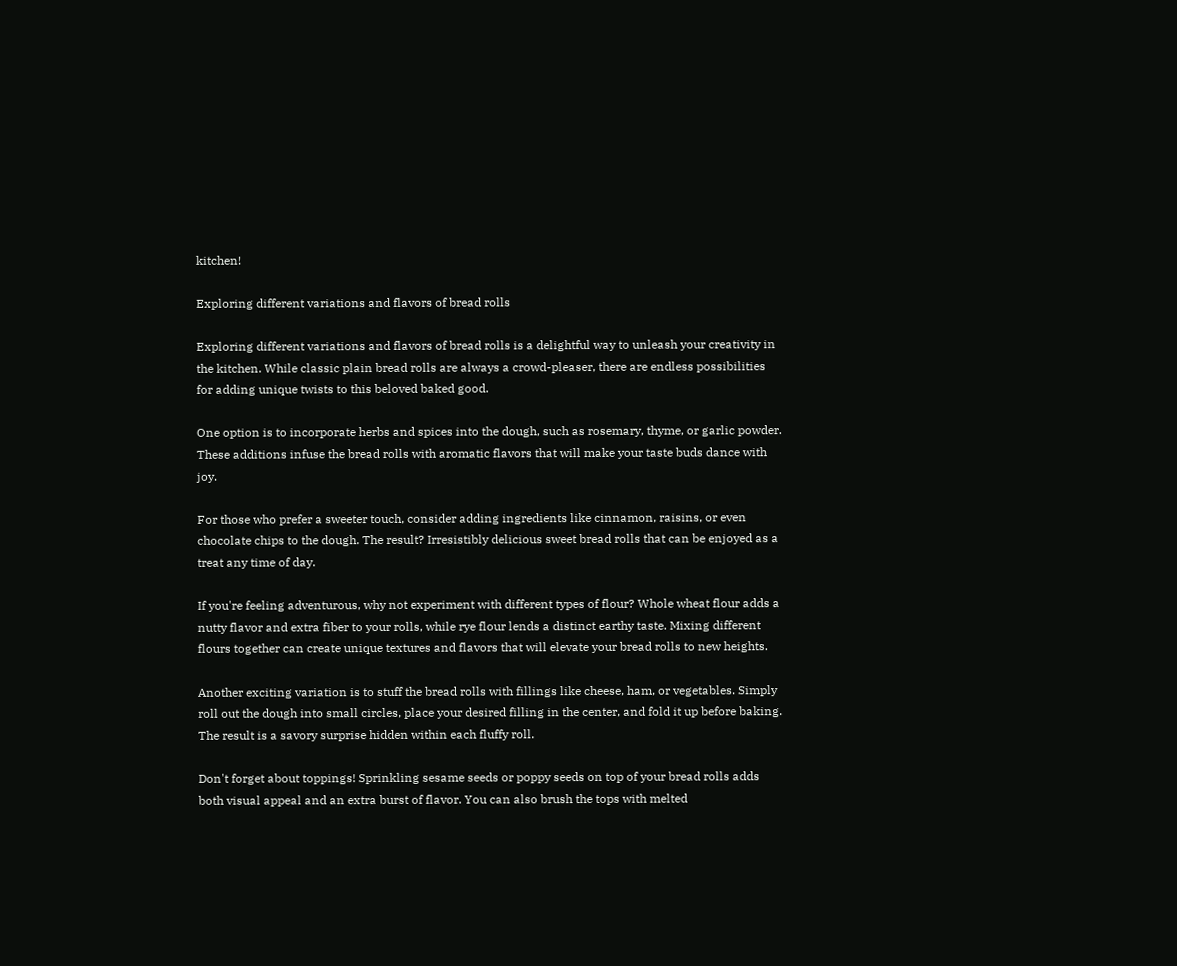kitchen!

Exploring different variations and flavors of bread rolls

Exploring different variations and flavors of bread rolls is a delightful way to unleash your creativity in the kitchen. While classic plain bread rolls are always a crowd-pleaser, there are endless possibilities for adding unique twists to this beloved baked good.

One option is to incorporate herbs and spices into the dough, such as rosemary, thyme, or garlic powder. These additions infuse the bread rolls with aromatic flavors that will make your taste buds dance with joy.

For those who prefer a sweeter touch, consider adding ingredients like cinnamon, raisins, or even chocolate chips to the dough. The result? Irresistibly delicious sweet bread rolls that can be enjoyed as a treat any time of day.

If you're feeling adventurous, why not experiment with different types of flour? Whole wheat flour adds a nutty flavor and extra fiber to your rolls, while rye flour lends a distinct earthy taste. Mixing different flours together can create unique textures and flavors that will elevate your bread rolls to new heights.

Another exciting variation is to stuff the bread rolls with fillings like cheese, ham, or vegetables. Simply roll out the dough into small circles, place your desired filling in the center, and fold it up before baking. The result is a savory surprise hidden within each fluffy roll.

Don't forget about toppings! Sprinkling sesame seeds or poppy seeds on top of your bread rolls adds both visual appeal and an extra burst of flavor. You can also brush the tops with melted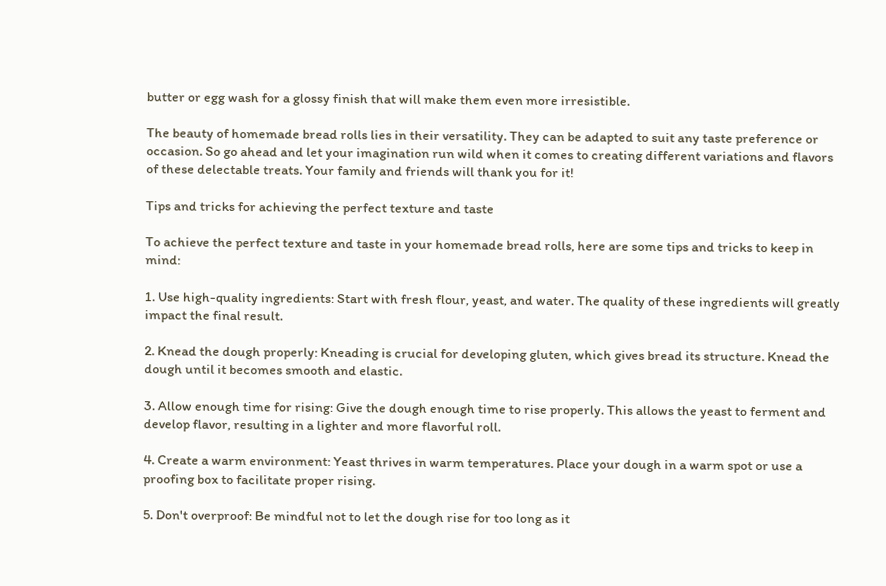butter or egg wash for a glossy finish that will make them even more irresistible.

The beauty of homemade bread rolls lies in their versatility. They can be adapted to suit any taste preference or occasion. So go ahead and let your imagination run wild when it comes to creating different variations and flavors of these delectable treats. Your family and friends will thank you for it!

Tips and tricks for achieving the perfect texture and taste

To achieve the perfect texture and taste in your homemade bread rolls, here are some tips and tricks to keep in mind:

1. Use high-quality ingredients: Start with fresh flour, yeast, and water. The quality of these ingredients will greatly impact the final result.

2. Knead the dough properly: Kneading is crucial for developing gluten, which gives bread its structure. Knead the dough until it becomes smooth and elastic.

3. Allow enough time for rising: Give the dough enough time to rise properly. This allows the yeast to ferment and develop flavor, resulting in a lighter and more flavorful roll.

4. Create a warm environment: Yeast thrives in warm temperatures. Place your dough in a warm spot or use a proofing box to facilitate proper rising.

5. Don't overproof: Be mindful not to let the dough rise for too long as it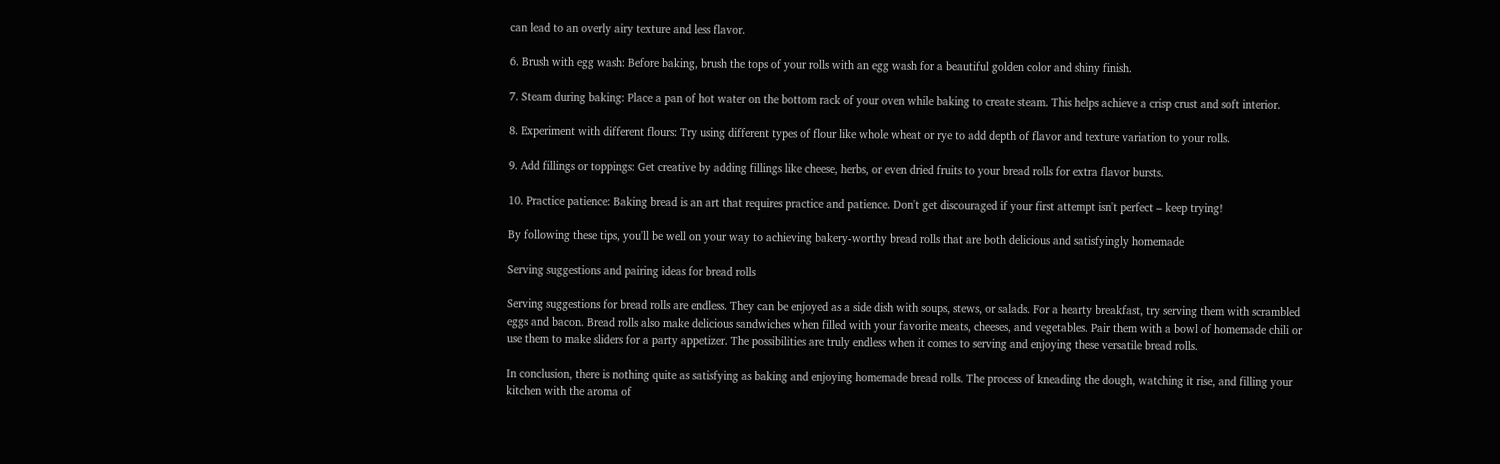can lead to an overly airy texture and less flavor.

6. Brush with egg wash: Before baking, brush the tops of your rolls with an egg wash for a beautiful golden color and shiny finish.

7. Steam during baking: Place a pan of hot water on the bottom rack of your oven while baking to create steam. This helps achieve a crisp crust and soft interior.

8. Experiment with different flours: Try using different types of flour like whole wheat or rye to add depth of flavor and texture variation to your rolls.

9. Add fillings or toppings: Get creative by adding fillings like cheese, herbs, or even dried fruits to your bread rolls for extra flavor bursts.

10. Practice patience: Baking bread is an art that requires practice and patience. Don't get discouraged if your first attempt isn't perfect – keep trying!

By following these tips, you'll be well on your way to achieving bakery-worthy bread rolls that are both delicious and satisfyingly homemade

Serving suggestions and pairing ideas for bread rolls

Serving suggestions for bread rolls are endless. They can be enjoyed as a side dish with soups, stews, or salads. For a hearty breakfast, try serving them with scrambled eggs and bacon. Bread rolls also make delicious sandwiches when filled with your favorite meats, cheeses, and vegetables. Pair them with a bowl of homemade chili or use them to make sliders for a party appetizer. The possibilities are truly endless when it comes to serving and enjoying these versatile bread rolls.

In conclusion, there is nothing quite as satisfying as baking and enjoying homemade bread rolls. The process of kneading the dough, watching it rise, and filling your kitchen with the aroma of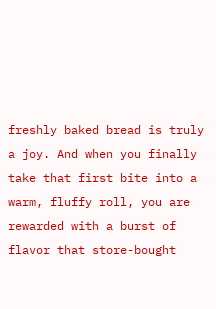freshly baked bread is truly a joy. And when you finally take that first bite into a warm, fluffy roll, you are rewarded with a burst of flavor that store-bought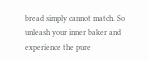bread simply cannot match. So unleash your inner baker and experience the pure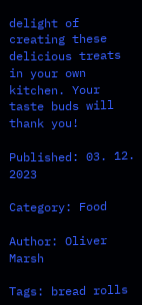delight of creating these delicious treats in your own kitchen. Your taste buds will thank you!

Published: 03. 12. 2023

Category: Food

Author: Oliver Marsh

Tags: bread rolls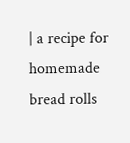| a recipe for homemade bread rolls